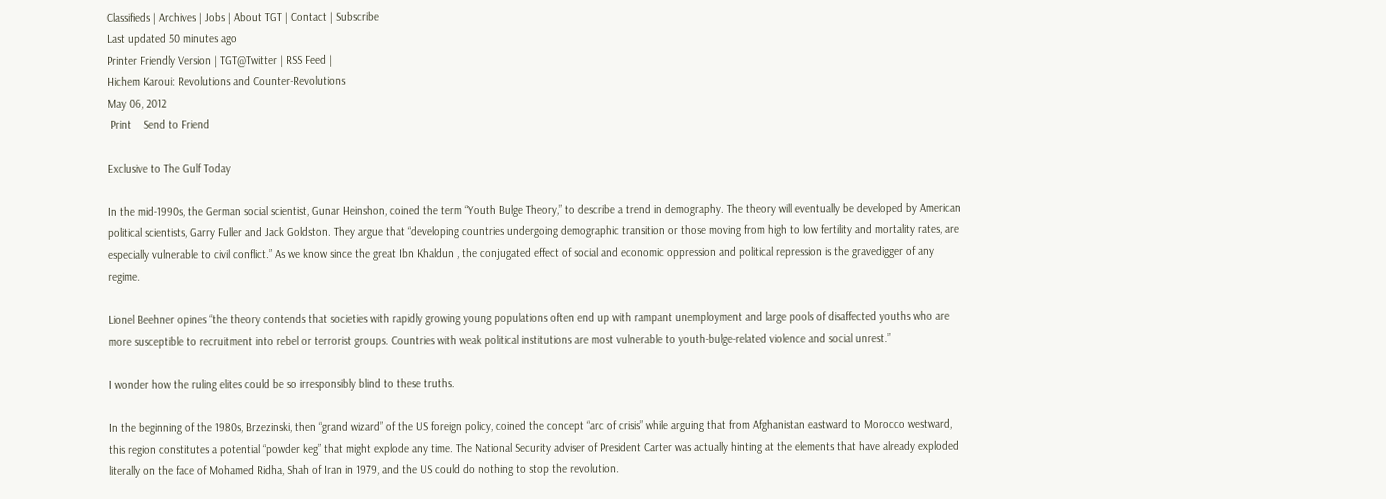Classifieds | Archives | Jobs | About TGT | Contact | Subscribe
Last updated 50 minutes ago
Printer Friendly Version | TGT@Twitter | RSS Feed |
Hichem Karoui: Revolutions and Counter-Revolutions
May 06, 2012
 Print    Send to Friend

Exclusive to The Gulf Today

In the mid-1990s, the German social scientist, Gunar Heinshon, coined the term “Youth Bulge Theory,” to describe a trend in demography. The theory will eventually be developed by American political scientists, Garry Fuller and Jack Goldston. They argue that “developing countries undergoing demographic transition or those moving from high to low fertility and mortality rates, are especially vulnerable to civil conflict.” As we know since the great Ibn Khaldun , the conjugated effect of social and economic oppression and political repression is the gravedigger of any regime.

Lionel Beehner opines “the theory contends that societies with rapidly growing young populations often end up with rampant unemployment and large pools of disaffected youths who are more susceptible to recruitment into rebel or terrorist groups. Countries with weak political institutions are most vulnerable to youth-bulge-related violence and social unrest.”

I wonder how the ruling elites could be so irresponsibly blind to these truths.

In the beginning of the 1980s, Brzezinski, then “grand wizard” of the US foreign policy, coined the concept “arc of crisis” while arguing that from Afghanistan eastward to Morocco westward, this region constitutes a potential “powder keg” that might explode any time. The National Security adviser of President Carter was actually hinting at the elements that have already exploded literally on the face of Mohamed Ridha, Shah of Iran in 1979, and the US could do nothing to stop the revolution.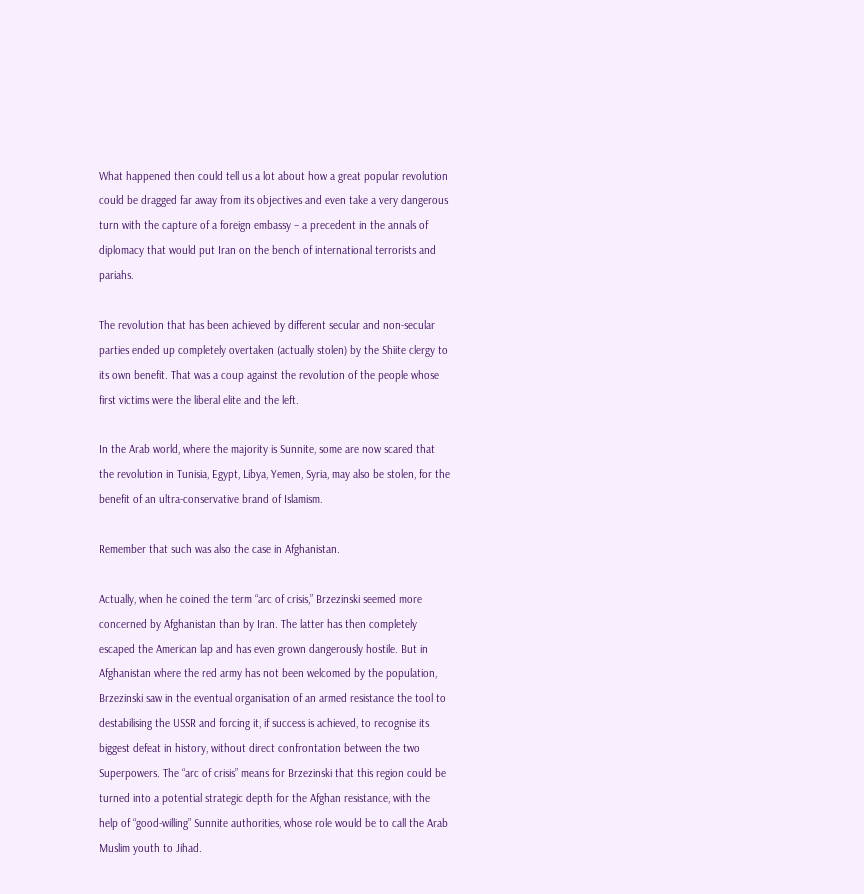What happened then could tell us a lot about how a great popular revolution could be dragged far away from its objectives and even take a very dangerous turn with the capture of a foreign embassy – a precedent in the annals of diplomacy that would put Iran on the bench of international terrorists and pariahs.

The revolution that has been achieved by different secular and non-secular parties ended up completely overtaken (actually stolen) by the Shiite clergy to its own benefit. That was a coup against the revolution of the people whose first victims were the liberal elite and the left.

In the Arab world, where the majority is Sunnite, some are now scared that the revolution in Tunisia, Egypt, Libya, Yemen, Syria, may also be stolen, for the benefit of an ultra-conservative brand of Islamism.

Remember that such was also the case in Afghanistan.

Actually, when he coined the term “arc of crisis,” Brzezinski seemed more concerned by Afghanistan than by Iran. The latter has then completely escaped the American lap and has even grown dangerously hostile. But in Afghanistan where the red army has not been welcomed by the population, Brzezinski saw in the eventual organisation of an armed resistance the tool to destabilising the USSR and forcing it, if success is achieved, to recognise its biggest defeat in history, without direct confrontation between the two Superpowers. The “arc of crisis” means for Brzezinski that this region could be turned into a potential strategic depth for the Afghan resistance, with the help of “good-willing” Sunnite authorities, whose role would be to call the Arab Muslim youth to Jihad.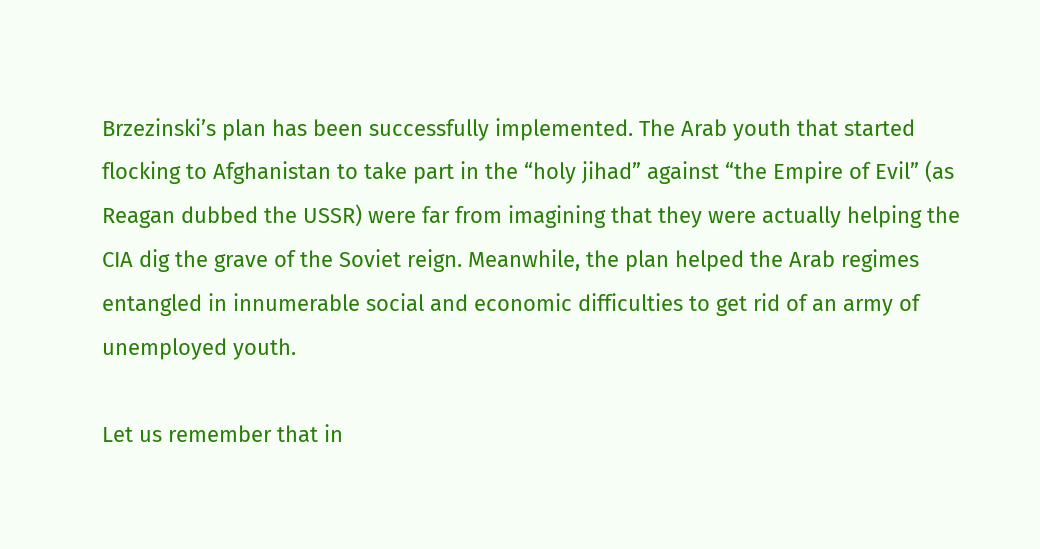Brzezinski’s plan has been successfully implemented. The Arab youth that started flocking to Afghanistan to take part in the “holy jihad” against “the Empire of Evil” (as Reagan dubbed the USSR) were far from imagining that they were actually helping the CIA dig the grave of the Soviet reign. Meanwhile, the plan helped the Arab regimes entangled in innumerable social and economic difficulties to get rid of an army of unemployed youth.

Let us remember that in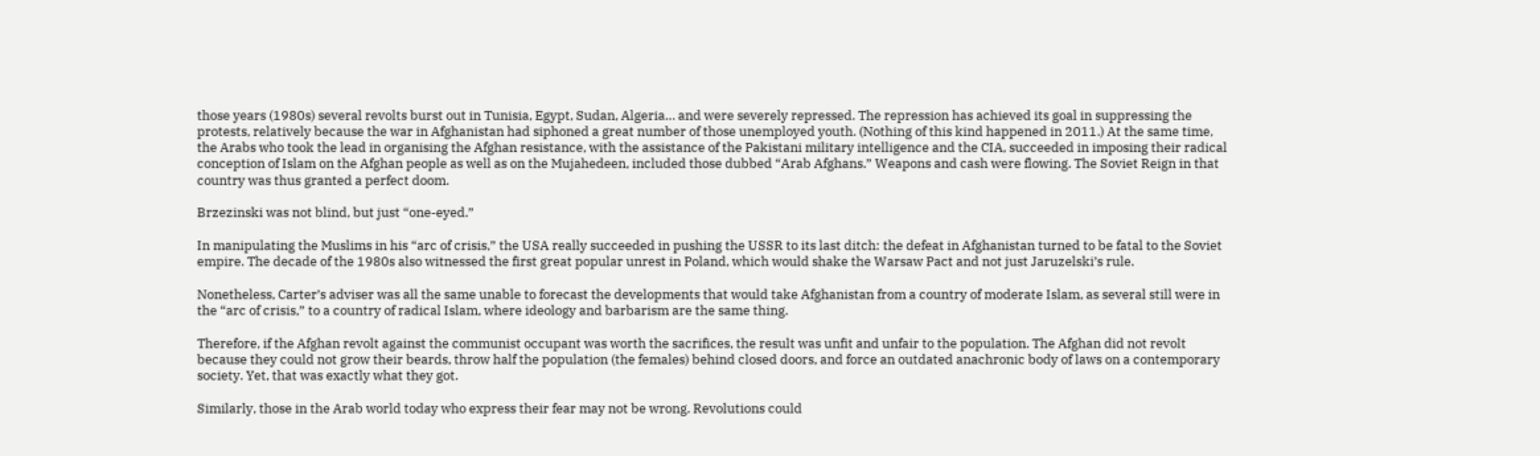those years (1980s) several revolts burst out in Tunisia, Egypt, Sudan, Algeria… and were severely repressed. The repression has achieved its goal in suppressing the protests, relatively because the war in Afghanistan had siphoned a great number of those unemployed youth. (Nothing of this kind happened in 2011.) At the same time, the Arabs who took the lead in organising the Afghan resistance, with the assistance of the Pakistani military intelligence and the CIA, succeeded in imposing their radical conception of Islam on the Afghan people as well as on the Mujahedeen, included those dubbed “Arab Afghans.” Weapons and cash were flowing. The Soviet Reign in that country was thus granted a perfect doom.

Brzezinski was not blind, but just “one-eyed.”

In manipulating the Muslims in his “arc of crisis,” the USA really succeeded in pushing the USSR to its last ditch: the defeat in Afghanistan turned to be fatal to the Soviet empire. The decade of the 1980s also witnessed the first great popular unrest in Poland, which would shake the Warsaw Pact and not just Jaruzelski’s rule.

Nonetheless, Carter’s adviser was all the same unable to forecast the developments that would take Afghanistan from a country of moderate Islam, as several still were in the “arc of crisis,” to a country of radical Islam, where ideology and barbarism are the same thing.

Therefore, if the Afghan revolt against the communist occupant was worth the sacrifices, the result was unfit and unfair to the population. The Afghan did not revolt because they could not grow their beards, throw half the population (the females) behind closed doors, and force an outdated anachronic body of laws on a contemporary society. Yet, that was exactly what they got.

Similarly, those in the Arab world today who express their fear may not be wrong. Revolutions could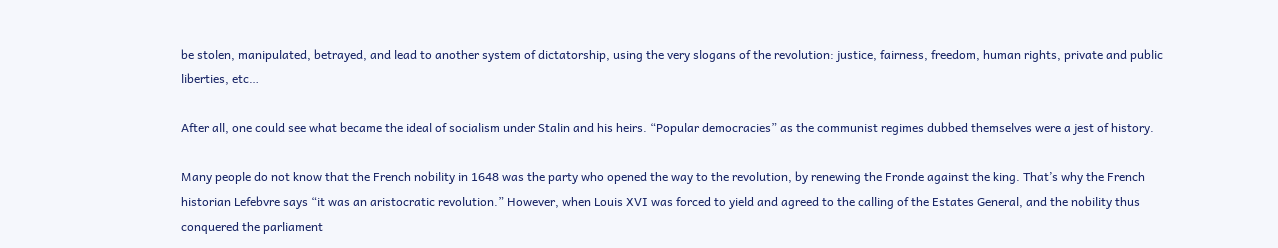be stolen, manipulated, betrayed, and lead to another system of dictatorship, using the very slogans of the revolution: justice, fairness, freedom, human rights, private and public liberties, etc…

After all, one could see what became the ideal of socialism under Stalin and his heirs. “Popular democracies” as the communist regimes dubbed themselves were a jest of history.

Many people do not know that the French nobility in 1648 was the party who opened the way to the revolution, by renewing the Fronde against the king. That’s why the French historian Lefebvre says “it was an aristocratic revolution.” However, when Louis XVI was forced to yield and agreed to the calling of the Estates General, and the nobility thus conquered the parliament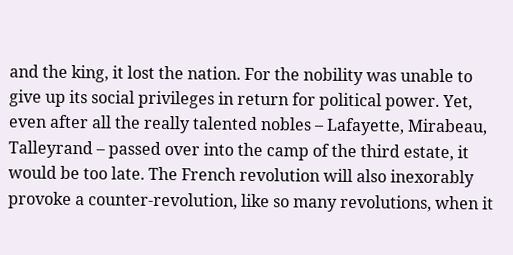and the king, it lost the nation. For the nobility was unable to give up its social privileges in return for political power. Yet, even after all the really talented nobles – Lafayette, Mirabeau, Talleyrand – passed over into the camp of the third estate, it would be too late. The French revolution will also inexorably provoke a counter-revolution, like so many revolutions, when it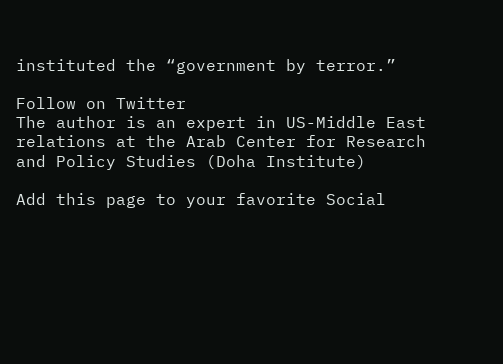instituted the “government by terror.”

Follow on Twitter
The author is an expert in US-Middle East
relations at the Arab Center for Research
and Policy Studies (Doha Institute)

Add this page to your favorite Social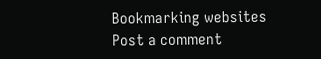Bookmarking websites
Post a comment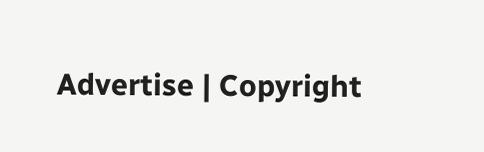Advertise | Copyright